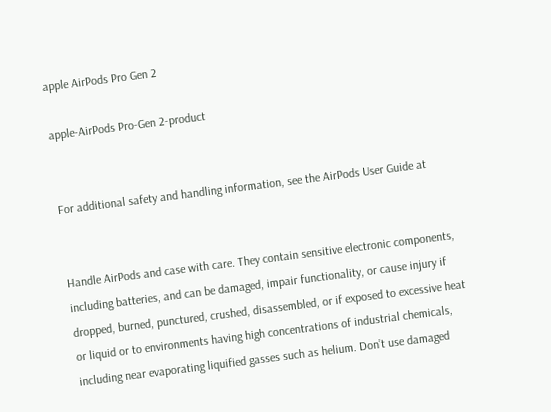apple AirPods Pro Gen 2

apple-AirPods Pro-Gen 2-product


For additional safety and handling information, see the AirPods User Guide at


Handle AirPods and case with care. They contain sensitive electronic components, including batteries, and can be damaged, impair functionality, or cause injury if dropped, burned, punctured, crushed, disassembled, or if exposed to excessive heat or liquid or to environments having high concentrations of industrial chemicals, including near evaporating liquified gasses such as helium. Don’t use damaged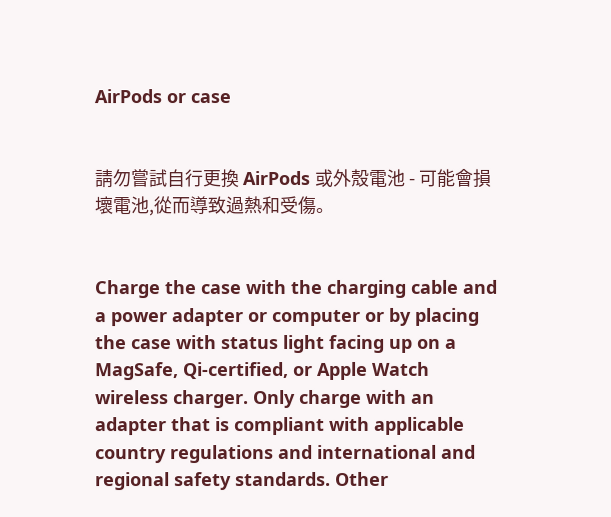AirPods or case


請勿嘗試自行更換 AirPods 或外殼電池 - 可能會損壞電池,從而導致過熱和受傷。


Charge the case with the charging cable and a power adapter or computer or by placing the case with status light facing up on a MagSafe, Qi-certified, or Apple Watch wireless charger. Only charge with an adapter that is compliant with applicable country regulations and international and regional safety standards. Other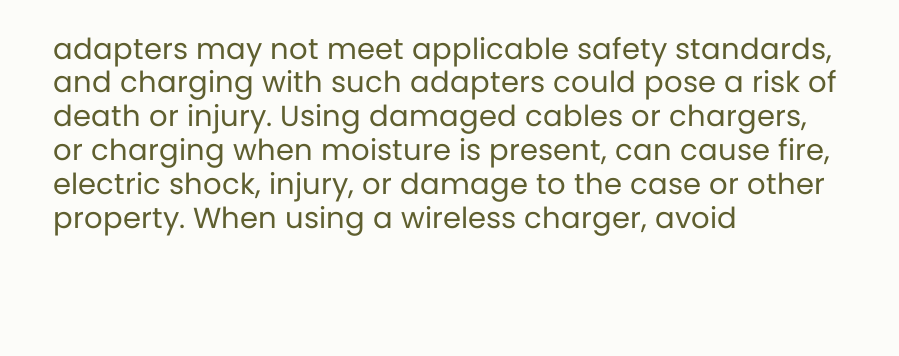adapters may not meet applicable safety standards, and charging with such adapters could pose a risk of death or injury. Using damaged cables or chargers, or charging when moisture is present, can cause fire, electric shock, injury, or damage to the case or other property. When using a wireless charger, avoid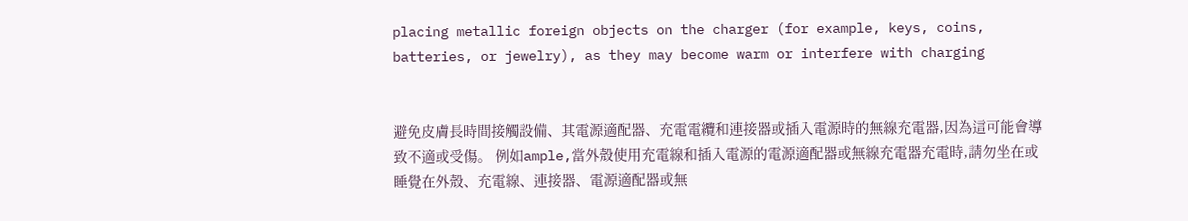placing metallic foreign objects on the charger (for example, keys, coins, batteries, or jewelry), as they may become warm or interfere with charging


避免皮膚長時間接觸設備、其電源適配器、充電電纜和連接器或插入電源時的無線充電器,因為這可能會導致不適或受傷。 例如ample,當外殼使用充電線和插入電源的電源適配器或無線充電器充電時,請勿坐在或睡覺在外殼、充電線、連接器、電源適配器或無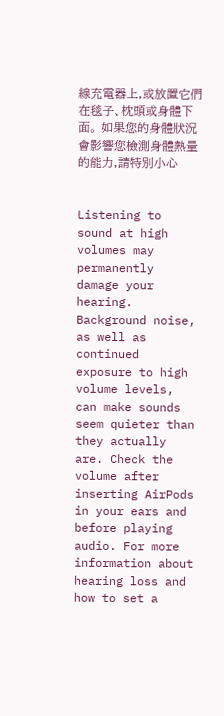線充電器上,或放置它們在毯子、枕頭或身體下面。 如果您的身體狀況會影響您檢測身體熱量的能力,請特別小心


Listening to sound at high volumes may permanently damage your hearing. Background noise, as well as continued exposure to high volume levels, can make sounds seem quieter than they actually are. Check the volume after inserting AirPods in your ears and before playing audio. For more information about hearing loss and how to set a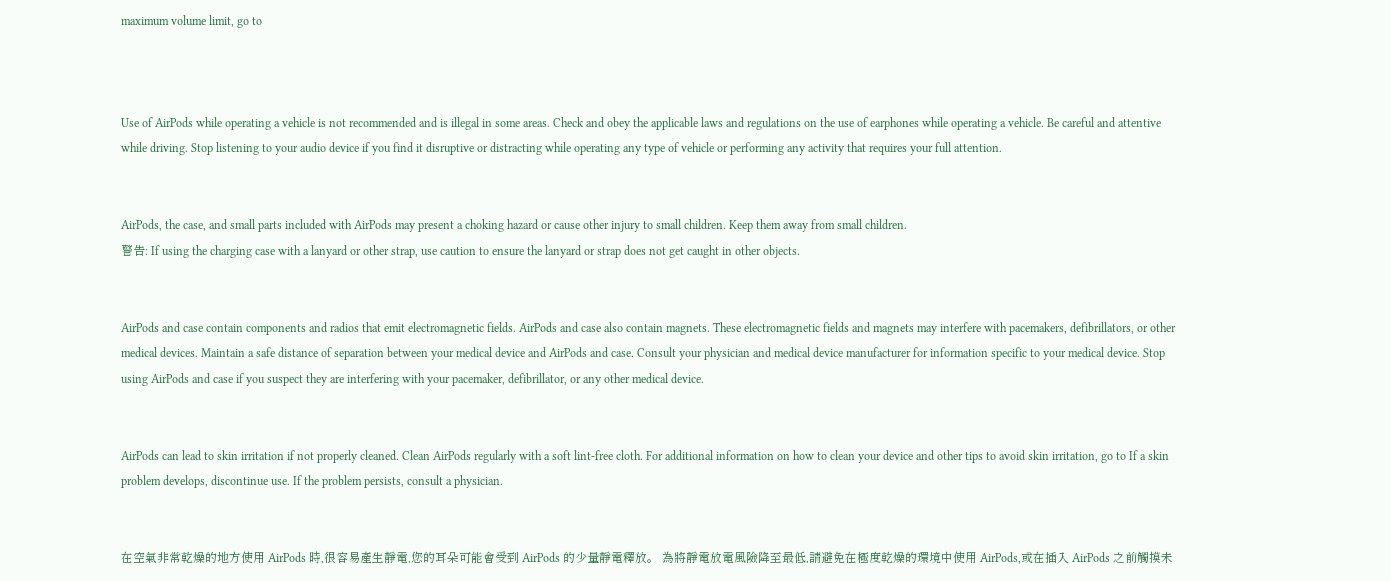maximum volume limit, go to



Use of AirPods while operating a vehicle is not recommended and is illegal in some areas. Check and obey the applicable laws and regulations on the use of earphones while operating a vehicle. Be careful and attentive while driving. Stop listening to your audio device if you find it disruptive or distracting while operating any type of vehicle or performing any activity that requires your full attention.


AirPods, the case, and small parts included with AirPods may present a choking hazard or cause other injury to small children. Keep them away from small children.
警告: If using the charging case with a lanyard or other strap, use caution to ensure the lanyard or strap does not get caught in other objects.


AirPods and case contain components and radios that emit electromagnetic fields. AirPods and case also contain magnets. These electromagnetic fields and magnets may interfere with pacemakers, defibrillators, or other medical devices. Maintain a safe distance of separation between your medical device and AirPods and case. Consult your physician and medical device manufacturer for information specific to your medical device. Stop using AirPods and case if you suspect they are interfering with your pacemaker, defibrillator, or any other medical device.


AirPods can lead to skin irritation if not properly cleaned. Clean AirPods regularly with a soft lint-free cloth. For additional information on how to clean your device and other tips to avoid skin irritation, go to If a skin problem develops, discontinue use. If the problem persists, consult a physician.


在空氣非常乾燥的地方使用 AirPods 時,很容易產生靜電,您的耳朵可能會受到 AirPods 的少量靜電釋放。 為將靜電放電風險降至最低,請避免在極度乾燥的環境中使用 AirPods,或在插入 AirPods 之前觸摸未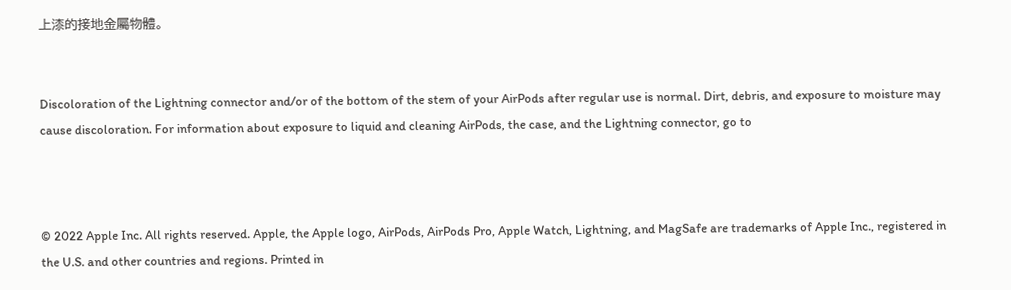上漆的接地金屬物體。


Discoloration of the Lightning connector and/or of the bottom of the stem of your AirPods after regular use is normal. Dirt, debris, and exposure to moisture may cause discoloration. For information about exposure to liquid and cleaning AirPods, the case, and the Lightning connector, go to



© 2022 Apple Inc. All rights reserved. Apple, the Apple logo, AirPods, AirPods Pro, Apple Watch, Lightning, and MagSafe are trademarks of Apple Inc., registered in the U.S. and other countries and regions. Printed in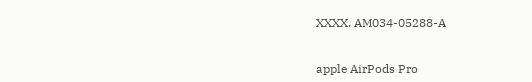XXXX. AM034-05288-A


apple AirPods Pro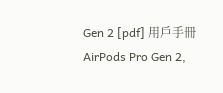Gen 2 [pdf] 用戶手冊
AirPods Pro Gen 2,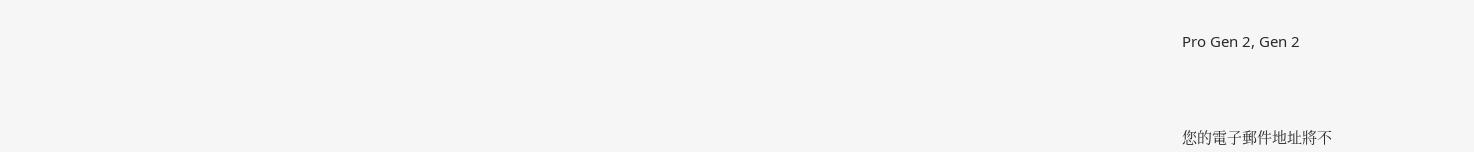Pro Gen 2, Gen 2



您的電子郵件地址將不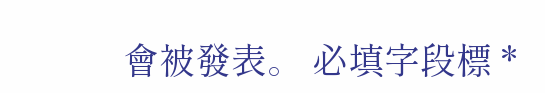會被發表。 必填字段標 *